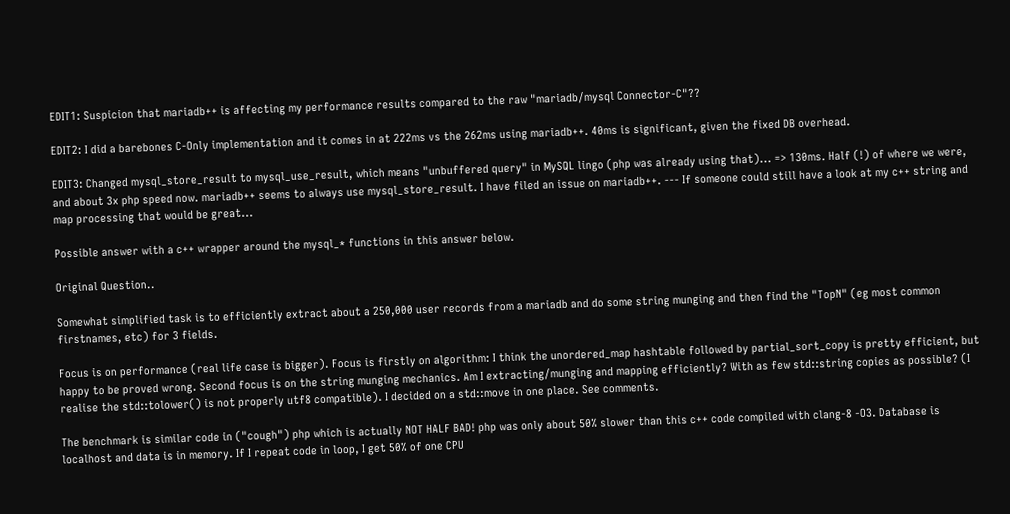EDIT1: Suspicion that mariadb++ is affecting my performance results compared to the raw "mariadb/mysql Connector-C"??

EDIT2: I did a barebones C-Only implementation and it comes in at 222ms vs the 262ms using mariadb++. 40ms is significant, given the fixed DB overhead.

EDIT3: Changed mysql_store_result to mysql_use_result, which means "unbuffered query" in MySQL lingo (php was already using that)... => 130ms. Half (!) of where we were, and about 3x php speed now. mariadb++ seems to always use mysql_store_result. I have filed an issue on mariadb++. --- If someone could still have a look at my c++ string and map processing that would be great...

Possible answer with a c++ wrapper around the mysql_* functions in this answer below.

Original Question..

Somewhat simplified task is to efficiently extract about a 250,000 user records from a mariadb and do some string munging and then find the "TopN" (eg most common firstnames, etc) for 3 fields.

Focus is on performance (real life case is bigger). Focus is firstly on algorithm: I think the unordered_map hashtable followed by partial_sort_copy is pretty efficient, but happy to be proved wrong. Second focus is on the string munging mechanics. Am I extracting/munging and mapping efficiently? With as few std::string copies as possible? (I realise the std::tolower() is not properly utf8 compatible). I decided on a std::move in one place. See comments.

The benchmark is similar code in ("cough") php which is actually NOT HALF BAD! php was only about 50% slower than this c++ code compiled with clang-8 -O3. Database is localhost and data is in memory. If I repeat code in loop, I get 50% of one CPU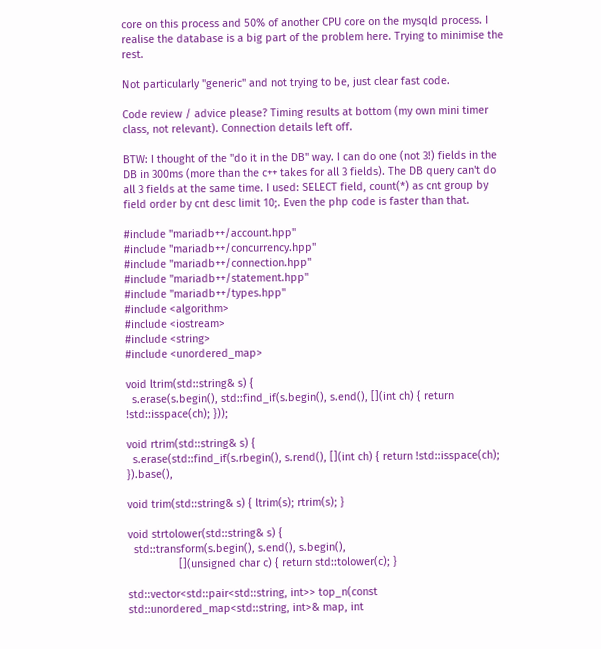core on this process and 50% of another CPU core on the mysqld process. I realise the database is a big part of the problem here. Trying to minimise the rest.

Not particularly "generic" and not trying to be, just clear fast code.

Code review / advice please? Timing results at bottom (my own mini timer class, not relevant). Connection details left off.

BTW: I thought of the "do it in the DB" way. I can do one (not 3!) fields in the DB in 300ms (more than the c++ takes for all 3 fields). The DB query can't do all 3 fields at the same time. I used: SELECT field, count(*) as cnt group by field order by cnt desc limit 10;. Even the php code is faster than that.

#include "mariadb++/account.hpp"
#include "mariadb++/concurrency.hpp"
#include "mariadb++/connection.hpp"
#include "mariadb++/statement.hpp"
#include "mariadb++/types.hpp"
#include <algorithm>
#include <iostream>
#include <string>
#include <unordered_map>

void ltrim(std::string& s) {
  s.erase(s.begin(), std::find_if(s.begin(), s.end(), [](int ch) { return !std::isspace(ch); }));

void rtrim(std::string& s) {
  s.erase(std::find_if(s.rbegin(), s.rend(), [](int ch) { return !std::isspace(ch); }).base(),

void trim(std::string& s) { ltrim(s); rtrim(s); }

void strtolower(std::string& s) {
  std::transform(s.begin(), s.end(), s.begin(),
                 [](unsigned char c) { return std::tolower(c); }

std::vector<std::pair<std::string, int>> top_n(const std::unordered_map<std::string, int>& map, int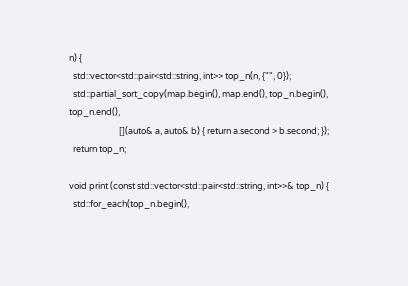n) {
  std::vector<std::pair<std::string, int>> top_n(n, {"", 0});
  std::partial_sort_copy(map.begin(), map.end(), top_n.begin(), top_n.end(),
                         [](auto& a, auto& b) { return a.second > b.second; });
  return top_n;

void print (const std::vector<std::pair<std::string, int>>& top_n) {
  std::for_each(top_n.begin(),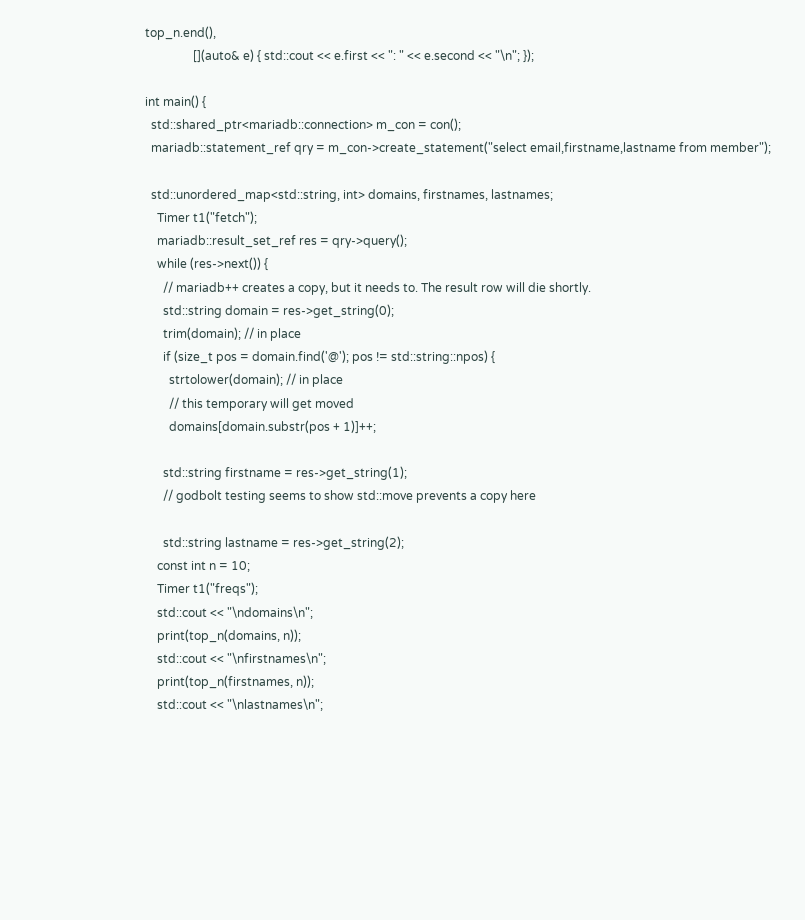top_n.end(),
                [](auto& e) { std::cout << e.first << ": " << e.second << "\n"; });

int main() {
  std::shared_ptr<mariadb::connection> m_con = con();
  mariadb::statement_ref qry = m_con->create_statement("select email,firstname,lastname from member");

  std::unordered_map<std::string, int> domains, firstnames, lastnames;
    Timer t1("fetch");
    mariadb::result_set_ref res = qry->query();
    while (res->next()) {
      // mariadb++ creates a copy, but it needs to. The result row will die shortly.
      std::string domain = res->get_string(0);
      trim(domain); // in place
      if (size_t pos = domain.find('@'); pos != std::string::npos) {
        strtolower(domain); // in place
        // this temporary will get moved
        domains[domain.substr(pos + 1)]++;

      std::string firstname = res->get_string(1);
      // godbolt testing seems to show std::move prevents a copy here

      std::string lastname = res->get_string(2);
    const int n = 10;
    Timer t1("freqs");
    std::cout << "\ndomains\n";
    print(top_n(domains, n));
    std::cout << "\nfirstnames\n";
    print(top_n(firstnames, n));
    std::cout << "\nlastnames\n";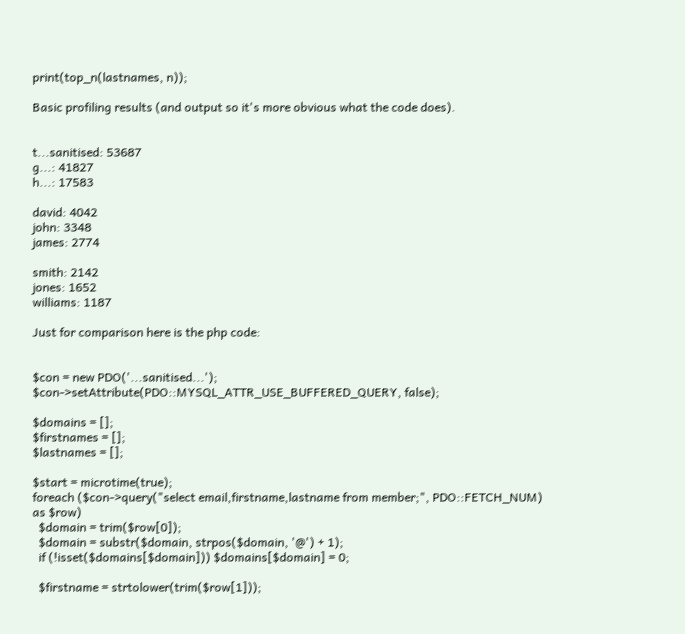print(top_n(lastnames, n));

Basic profiling results (and output so it's more obvious what the code does).


t...sanitised: 53687
g...: 41827
h...: 17583

david: 4042
john: 3348
james: 2774

smith: 2142
jones: 1652
williams: 1187

Just for comparison here is the php code:


$con = new PDO('...sanitised...');
$con->setAttribute(PDO::MYSQL_ATTR_USE_BUFFERED_QUERY, false);

$domains = [];
$firstnames = [];
$lastnames = [];

$start = microtime(true);
foreach ($con->query("select email,firstname,lastname from member;", PDO::FETCH_NUM) as $row)
  $domain = trim($row[0]);
  $domain = substr($domain, strpos($domain, '@') + 1);
  if (!isset($domains[$domain])) $domains[$domain] = 0;

  $firstname = strtolower(trim($row[1]));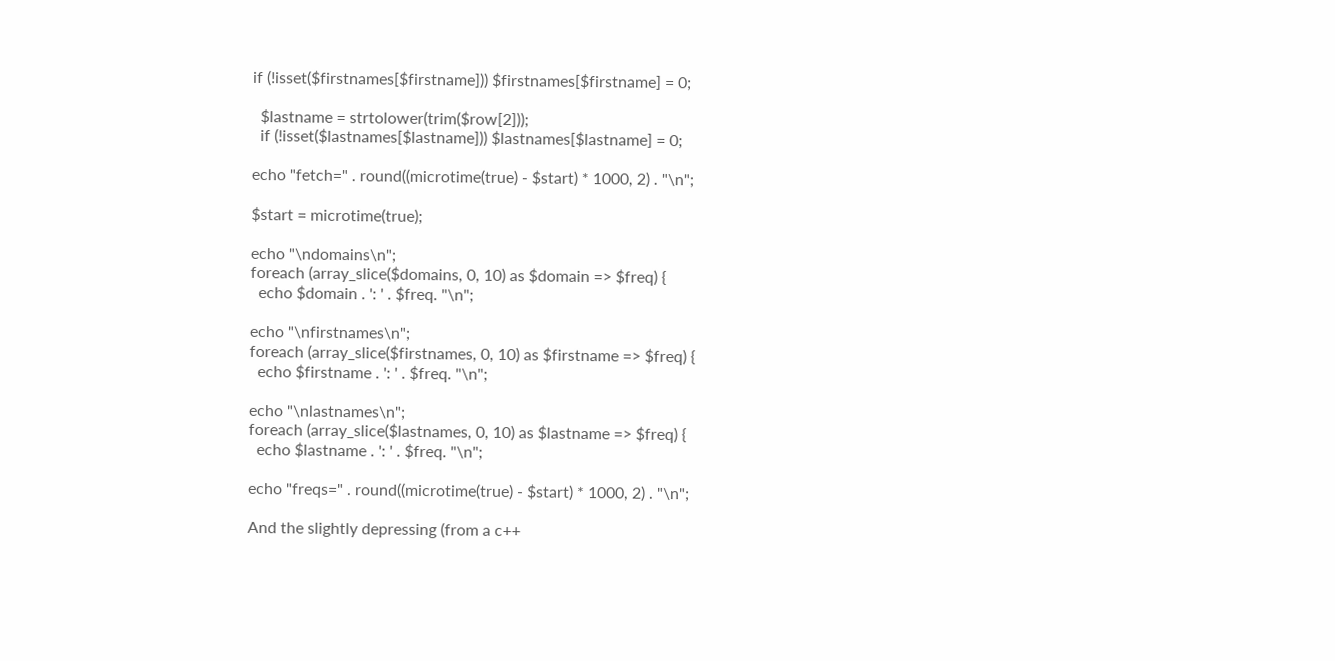if (!isset($firstnames[$firstname])) $firstnames[$firstname] = 0;

  $lastname = strtolower(trim($row[2]));
  if (!isset($lastnames[$lastname])) $lastnames[$lastname] = 0;

echo "fetch=" . round((microtime(true) - $start) * 1000, 2) . "\n";

$start = microtime(true);

echo "\ndomains\n";
foreach (array_slice($domains, 0, 10) as $domain => $freq) {
  echo $domain . ': ' . $freq. "\n";

echo "\nfirstnames\n";
foreach (array_slice($firstnames, 0, 10) as $firstname => $freq) {
  echo $firstname . ': ' . $freq. "\n";

echo "\nlastnames\n";
foreach (array_slice($lastnames, 0, 10) as $lastname => $freq) {
  echo $lastname . ': ' . $freq. "\n";

echo "freqs=" . round((microtime(true) - $start) * 1000, 2) . "\n";

And the slightly depressing (from a c++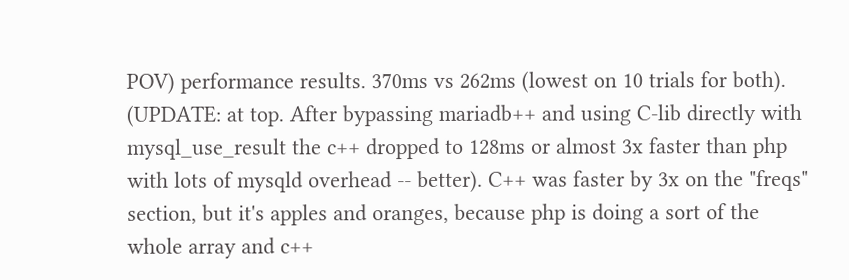POV) performance results. 370ms vs 262ms (lowest on 10 trials for both). (UPDATE: at top. After bypassing mariadb++ and using C-lib directly with mysql_use_result the c++ dropped to 128ms or almost 3x faster than php with lots of mysqld overhead -- better). C++ was faster by 3x on the "freqs" section, but it's apples and oranges, because php is doing a sort of the whole array and c++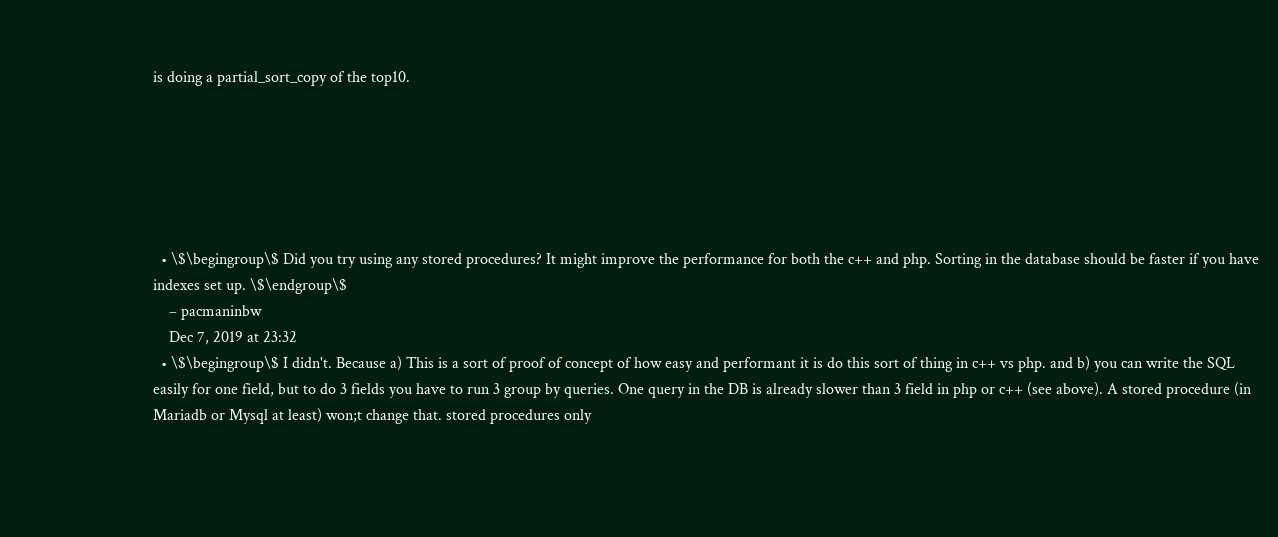is doing a partial_sort_copy of the top10.






  • \$\begingroup\$ Did you try using any stored procedures? It might improve the performance for both the c++ and php. Sorting in the database should be faster if you have indexes set up. \$\endgroup\$
    – pacmaninbw
    Dec 7, 2019 at 23:32
  • \$\begingroup\$ I didn't. Because a) This is a sort of proof of concept of how easy and performant it is do this sort of thing in c++ vs php. and b) you can write the SQL easily for one field, but to do 3 fields you have to run 3 group by queries. One query in the DB is already slower than 3 field in php or c++ (see above). A stored procedure (in Mariadb or Mysql at least) won;t change that. stored procedures only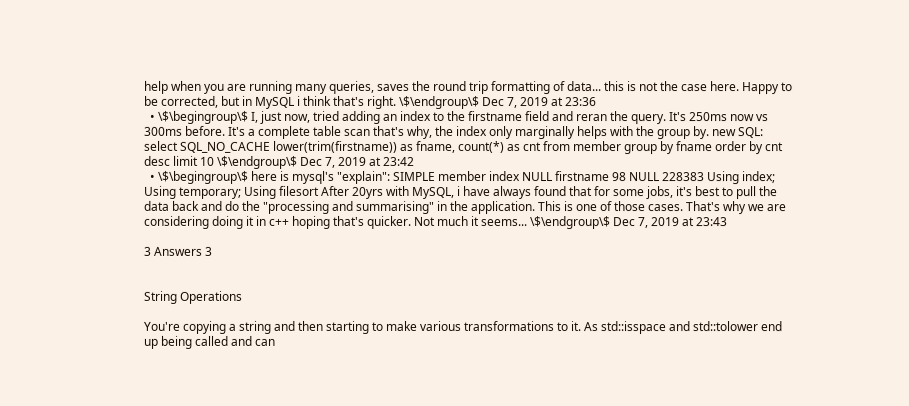help when you are running many queries, saves the round trip formatting of data... this is not the case here. Happy to be corrected, but in MySQL i think that's right. \$\endgroup\$ Dec 7, 2019 at 23:36
  • \$\begingroup\$ I, just now, tried adding an index to the firstname field and reran the query. It's 250ms now vs 300ms before. It's a complete table scan that's why, the index only marginally helps with the group by. new SQL: select SQL_NO_CACHE lower(trim(firstname)) as fname, count(*) as cnt from member group by fname order by cnt desc limit 10 \$\endgroup\$ Dec 7, 2019 at 23:42
  • \$\begingroup\$ here is mysql's "explain": SIMPLE member index NULL firstname 98 NULL 228383 Using index; Using temporary; Using filesort After 20yrs with MySQL, i have always found that for some jobs, it's best to pull the data back and do the "processing and summarising" in the application. This is one of those cases. That's why we are considering doing it in c++ hoping that's quicker. Not much it seems... \$\endgroup\$ Dec 7, 2019 at 23:43

3 Answers 3


String Operations

You're copying a string and then starting to make various transformations to it. As std::isspace and std::tolower end up being called and can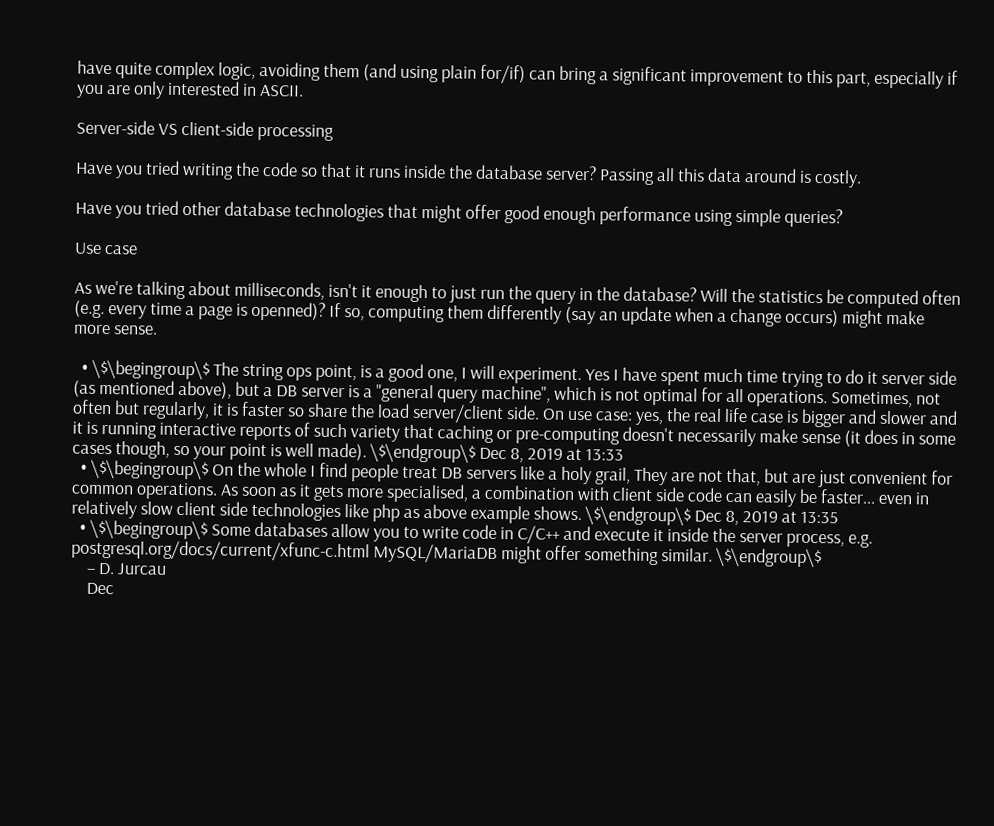have quite complex logic, avoiding them (and using plain for/if) can bring a significant improvement to this part, especially if you are only interested in ASCII.

Server-side VS client-side processing

Have you tried writing the code so that it runs inside the database server? Passing all this data around is costly.

Have you tried other database technologies that might offer good enough performance using simple queries?

Use case

As we're talking about milliseconds, isn't it enough to just run the query in the database? Will the statistics be computed often (e.g. every time a page is openned)? If so, computing them differently (say an update when a change occurs) might make more sense.

  • \$\begingroup\$ The string ops point, is a good one, I will experiment. Yes I have spent much time trying to do it server side (as mentioned above), but a DB server is a "general query machine", which is not optimal for all operations. Sometimes, not often but regularly, it is faster so share the load server/client side. On use case: yes, the real life case is bigger and slower and it is running interactive reports of such variety that caching or pre-computing doesn't necessarily make sense (it does in some cases though, so your point is well made). \$\endgroup\$ Dec 8, 2019 at 13:33
  • \$\begingroup\$ On the whole I find people treat DB servers like a holy grail, They are not that, but are just convenient for common operations. As soon as it gets more specialised, a combination with client side code can easily be faster... even in relatively slow client side technologies like php as above example shows. \$\endgroup\$ Dec 8, 2019 at 13:35
  • \$\begingroup\$ Some databases allow you to write code in C/C++ and execute it inside the server process, e.g. postgresql.org/docs/current/xfunc-c.html MySQL/MariaDB might offer something similar. \$\endgroup\$
    – D. Jurcau
    Dec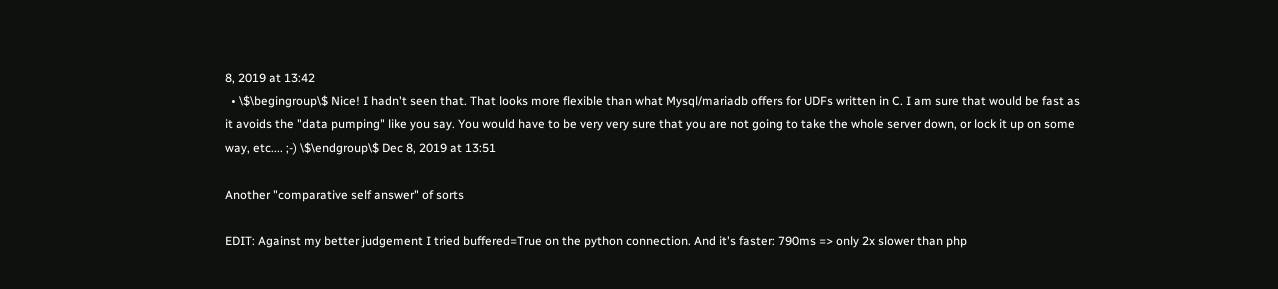8, 2019 at 13:42
  • \$\begingroup\$ Nice! I hadn't seen that. That looks more flexible than what Mysql/mariadb offers for UDFs written in C. I am sure that would be fast as it avoids the "data pumping" like you say. You would have to be very very sure that you are not going to take the whole server down, or lock it up on some way, etc.... ;-) \$\endgroup\$ Dec 8, 2019 at 13:51

Another "comparative self answer" of sorts

EDIT: Against my better judgement I tried buffered=True on the python connection. And it's faster: 790ms => only 2x slower than php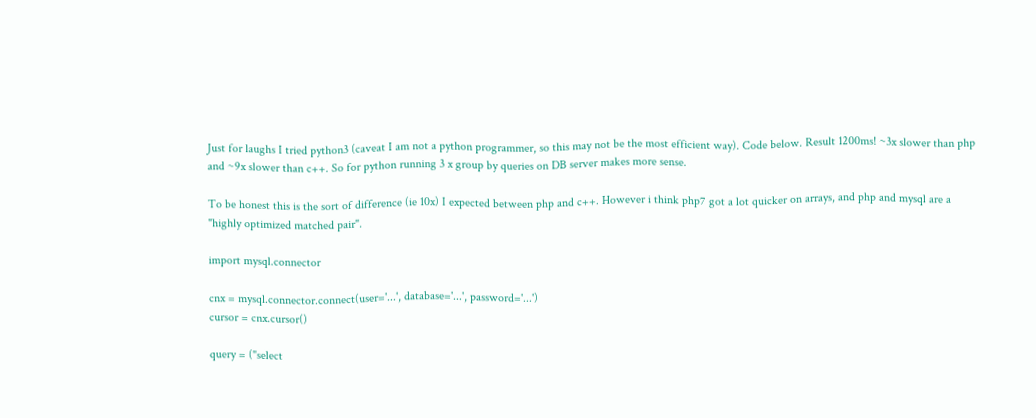Just for laughs I tried python3 (caveat I am not a python programmer, so this may not be the most efficient way). Code below. Result 1200ms! ~3x slower than php and ~9x slower than c++. So for python running 3 x group by queries on DB server makes more sense.

To be honest this is the sort of difference (ie 10x) I expected between php and c++. However i think php7 got a lot quicker on arrays, and php and mysql are a "highly optimized matched pair".

import mysql.connector

cnx = mysql.connector.connect(user='...', database='...', password='...')
cursor = cnx.cursor()

query = ("select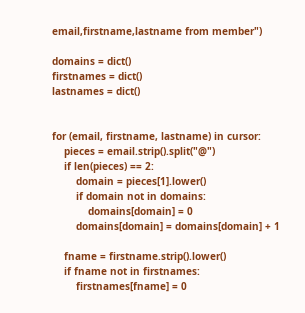email,firstname,lastname from member")

domains = dict()
firstnames = dict()
lastnames = dict()


for (email, firstname, lastname) in cursor:
    pieces = email.strip().split("@")
    if len(pieces) == 2:
        domain = pieces[1].lower()
        if domain not in domains:
            domains[domain] = 0
        domains[domain] = domains[domain] + 1

    fname = firstname.strip().lower()
    if fname not in firstnames:
        firstnames[fname] = 0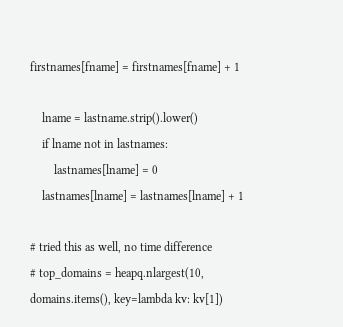firstnames[fname] = firstnames[fname] + 1

    lname = lastname.strip().lower()
    if lname not in lastnames:
        lastnames[lname] = 0
    lastnames[lname] = lastnames[lname] + 1

# tried this as well, no time difference
# top_domains = heapq.nlargest(10, domains.items(), key=lambda kv: kv[1])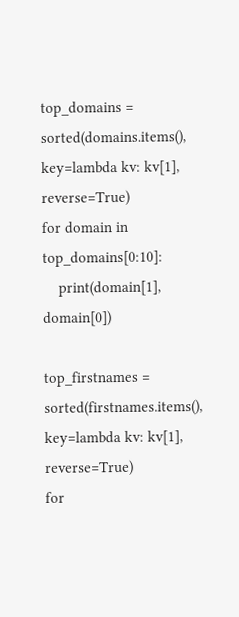top_domains = sorted(domains.items(), key=lambda kv: kv[1], reverse=True)
for domain in top_domains[0:10]:
    print(domain[1], domain[0])

top_firstnames = sorted(firstnames.items(), key=lambda kv: kv[1], reverse=True)
for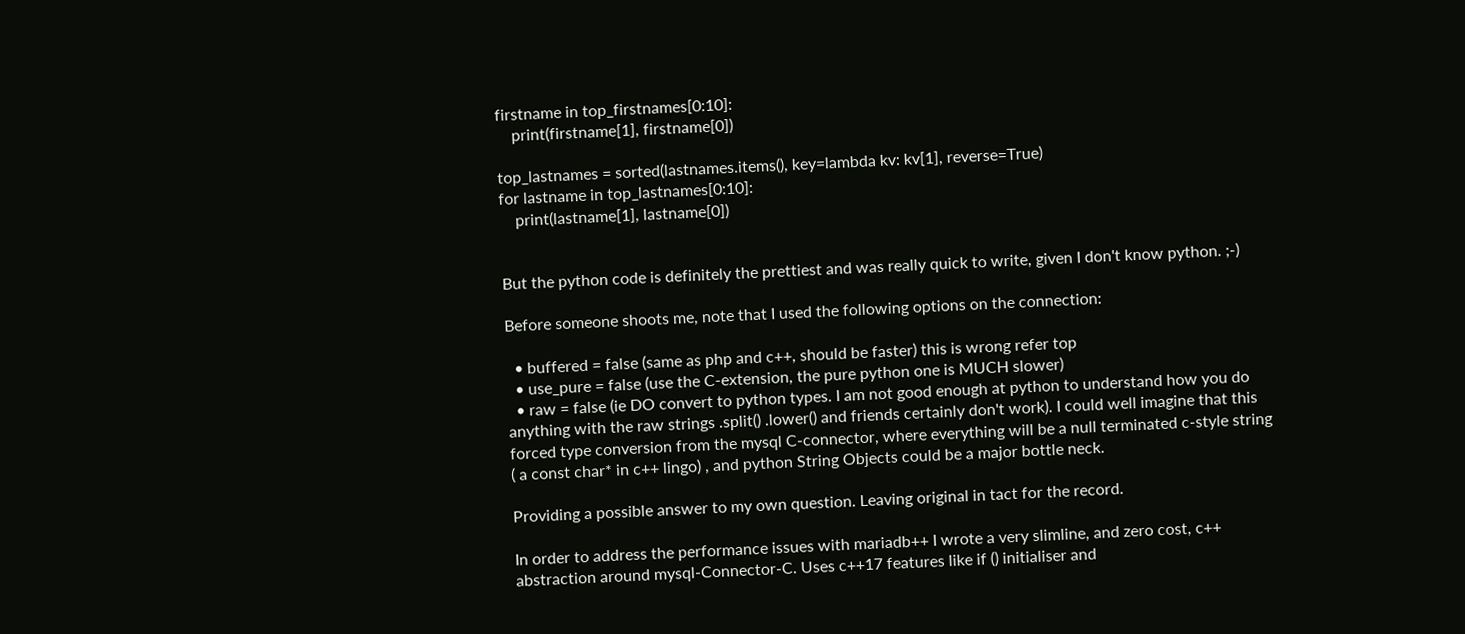firstname in top_firstnames[0:10]:
    print(firstname[1], firstname[0])

top_lastnames = sorted(lastnames.items(), key=lambda kv: kv[1], reverse=True)
for lastname in top_lastnames[0:10]:
    print(lastname[1], lastname[0])


But the python code is definitely the prettiest and was really quick to write, given I don't know python. ;-)

Before someone shoots me, note that I used the following options on the connection:

  • buffered = false (same as php and c++, should be faster) this is wrong refer top
  • use_pure = false (use the C-extension, the pure python one is MUCH slower)
  • raw = false (ie DO convert to python types. I am not good enough at python to understand how you do anything with the raw strings .split() .lower() and friends certainly don't work). I could well imagine that this forced type conversion from the mysql C-connector, where everything will be a null terminated c-style string ( a const char* in c++ lingo) , and python String Objects could be a major bottle neck.

Providing a possible answer to my own question. Leaving original in tact for the record.

In order to address the performance issues with mariadb++ I wrote a very slimline, and zero cost, c++ abstraction around mysql-Connector-C. Uses c++17 features like if () initialiser and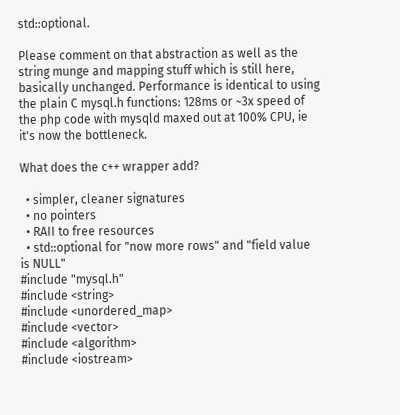std::optional.

Please comment on that abstraction as well as the string munge and mapping stuff which is still here, basically unchanged. Performance is identical to using the plain C mysql.h functions: 128ms or ~3x speed of the php code with mysqld maxed out at 100% CPU, ie it's now the bottleneck.

What does the c++ wrapper add?

  • simpler, cleaner signatures
  • no pointers
  • RAII to free resources
  • std::optional for "now more rows" and "field value is NULL"
#include "mysql.h"
#include <string>
#include <unordered_map>
#include <vector>
#include <algorithm>
#include <iostream>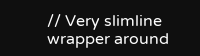// Very slimline wrapper around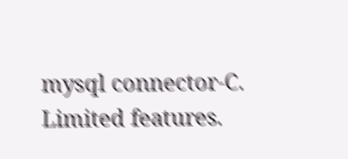mysql connector-C. Limited features.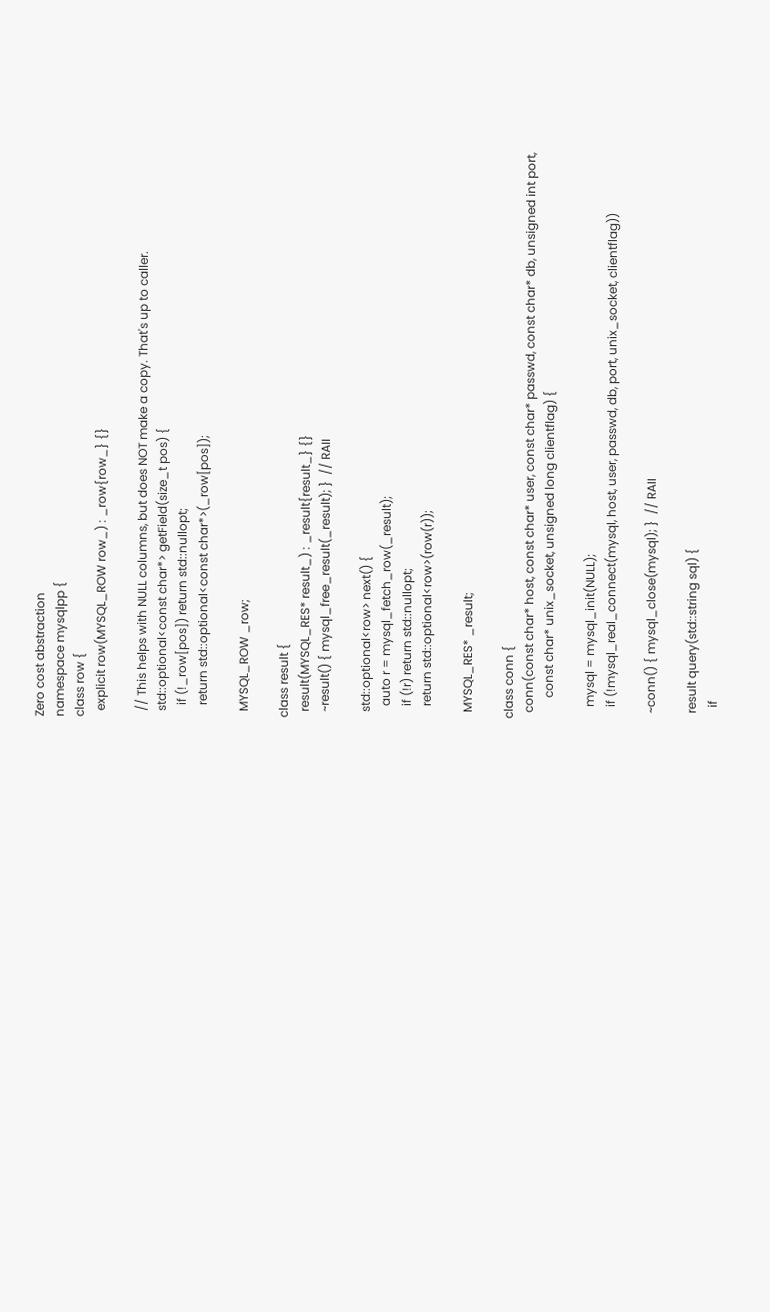Zero cost abstraction
namespace mysqlpp {
class row {
  explicit row(MYSQL_ROW row_) : _row{row_} {}

  // This helps with NULL columns, but does NOT make a copy. That's up to caller.
  std::optional<const char*> getField(size_t pos) {
    if (!_row[pos]) return std::nullopt;
    return std::optional<const char*>(_row[pos]);

  MYSQL_ROW _row;

class result {
  result(MYSQL_RES* result_) : _result{result_} {}
  ~result() { mysql_free_result(_result); }  // RAII

  std::optional<row> next() {
    auto r = mysql_fetch_row(_result);
    if (!r) return std::nullopt;
    return std::optional<row>(row(r));

  MYSQL_RES* _result;

class conn {
  conn(const char* host, const char* user, const char* passwd, const char* db, unsigned int port,
       const char* unix_socket, unsigned long clientflag) {

    mysql = mysql_init(NULL);
    if (!mysql_real_connect(mysql, host, user, passwd, db, port, unix_socket, clientflag))

  ~conn() { mysql_close(mysql); }  // RAII

  result query(std::string sql) {
    if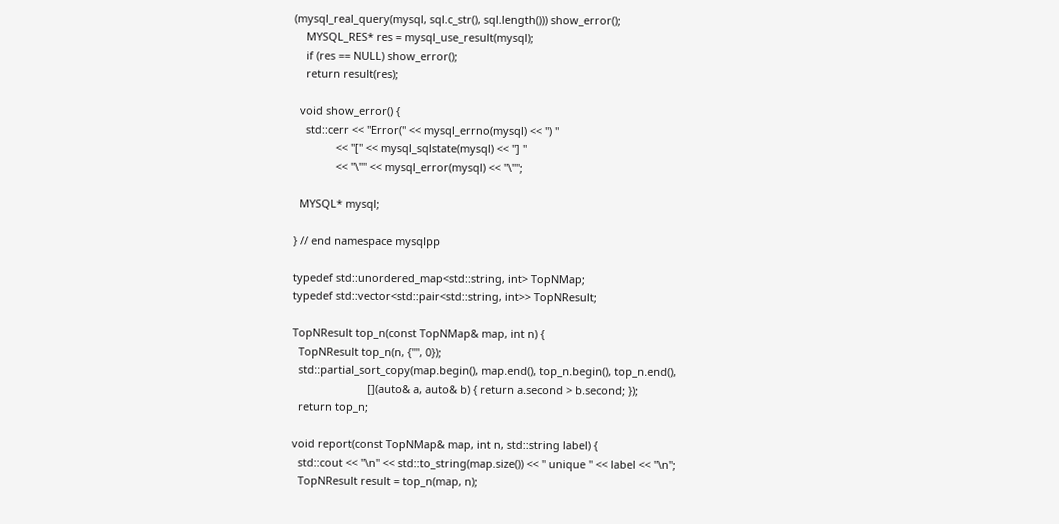(mysql_real_query(mysql, sql.c_str(), sql.length())) show_error();
    MYSQL_RES* res = mysql_use_result(mysql);
    if (res == NULL) show_error();
    return result(res);

  void show_error() {
    std::cerr << "Error(" << mysql_errno(mysql) << ") "
              << "[" << mysql_sqlstate(mysql) << "] "
              << "\"" << mysql_error(mysql) << "\"";

  MYSQL* mysql;

} // end namespace mysqlpp

typedef std::unordered_map<std::string, int> TopNMap;
typedef std::vector<std::pair<std::string, int>> TopNResult;

TopNResult top_n(const TopNMap& map, int n) {
  TopNResult top_n(n, {"", 0});
  std::partial_sort_copy(map.begin(), map.end(), top_n.begin(), top_n.end(),
                         [](auto& a, auto& b) { return a.second > b.second; });
  return top_n;

void report(const TopNMap& map, int n, std::string label) {
  std::cout << "\n" << std::to_string(map.size()) << " unique " << label << "\n";
  TopNResult result = top_n(map, n);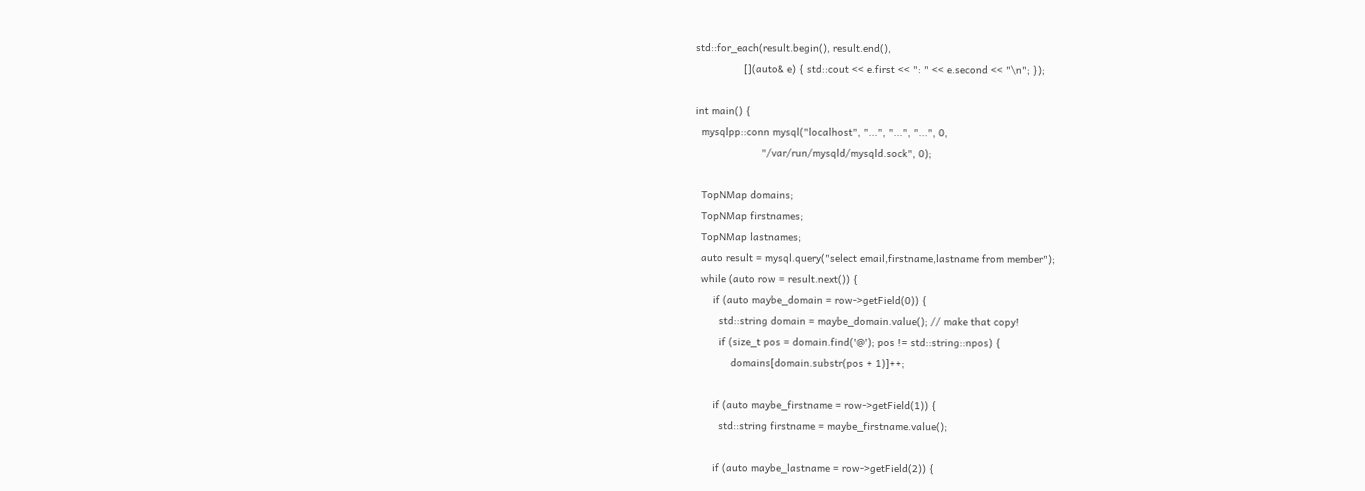std::for_each(result.begin(), result.end(),
                [](auto& e) { std::cout << e.first << ": " << e.second << "\n"; });

int main() {
  mysqlpp::conn mysql("localhost", "...", "...", "...", 0,
                      "/var/run/mysqld/mysqld.sock", 0);

  TopNMap domains;
  TopNMap firstnames;
  TopNMap lastnames;
  auto result = mysql.query("select email,firstname,lastname from member");
  while (auto row = result.next()) {
      if (auto maybe_domain = row->getField(0)) {
        std::string domain = maybe_domain.value(); // make that copy!
        if (size_t pos = domain.find('@'); pos != std::string::npos) {
            domains[domain.substr(pos + 1)]++;

      if (auto maybe_firstname = row->getField(1)) {
        std::string firstname = maybe_firstname.value();

      if (auto maybe_lastname = row->getField(2)) {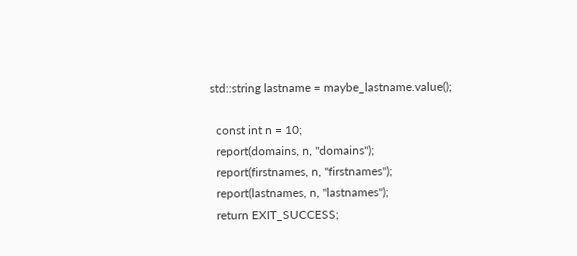std::string lastname = maybe_lastname.value();

  const int n = 10;
  report(domains, n, "domains");
  report(firstnames, n, "firstnames");
  report(lastnames, n, "lastnames");
  return EXIT_SUCCESS;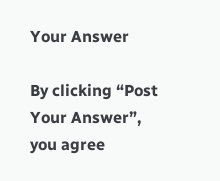Your Answer

By clicking “Post Your Answer”, you agree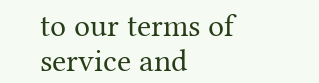to our terms of service and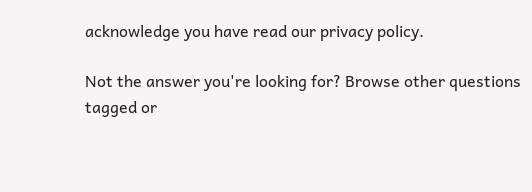acknowledge you have read our privacy policy.

Not the answer you're looking for? Browse other questions tagged or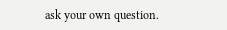ask your own question.